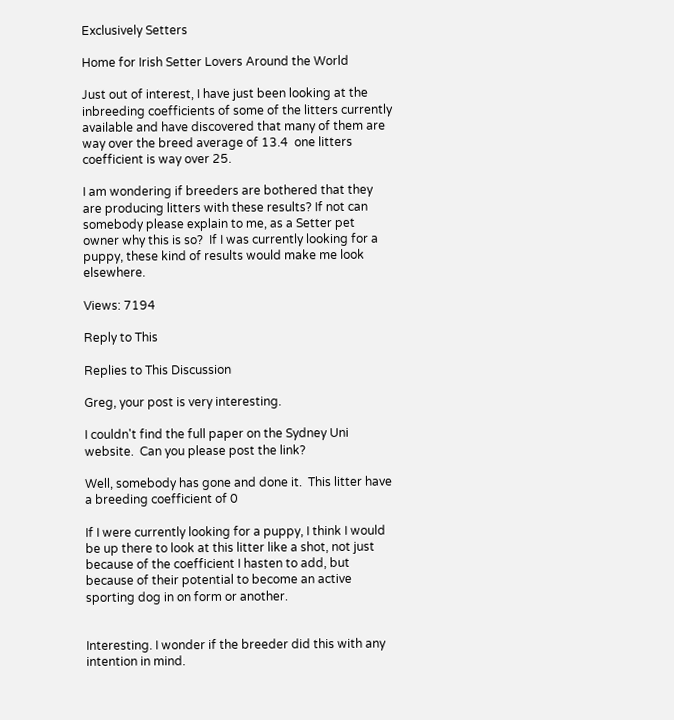Exclusively Setters

Home for Irish Setter Lovers Around the World

Just out of interest, I have just been looking at the inbreeding coefficients of some of the litters currently available and have discovered that many of them are way over the breed average of 13.4  one litters coefficient is way over 25.

I am wondering if breeders are bothered that they are producing litters with these results? If not can somebody please explain to me, as a Setter pet owner why this is so?  If I was currently looking for a puppy, these kind of results would make me look elsewhere.

Views: 7194

Reply to This

Replies to This Discussion

Greg, your post is very interesting.

I couldn't find the full paper on the Sydney Uni website.  Can you please post the link?

Well, somebody has gone and done it.  This litter have a breeding coefficient of 0

If I were currently looking for a puppy, I think I would be up there to look at this litter like a shot, not just because of the coefficient I hasten to add, but because of their potential to become an active sporting dog in on form or another.


Interesting. I wonder if the breeder did this with any intention in mind.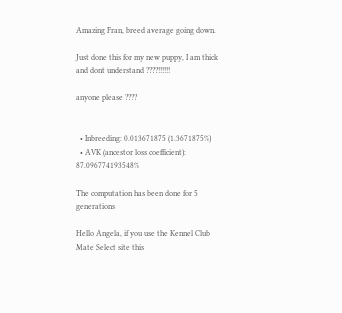Amazing Fran, breed average going down.

Just done this for my new puppy, I am thick and dont understand ????!!!!!!

anyone please ????


  • Inbreeding: 0.013671875 (1.3671875%)
  • AVK (ancestor loss coefficient): 87.096774193548%

The computation has been done for 5 generations

Hello Angela, if you use the Kennel Club Mate Select site this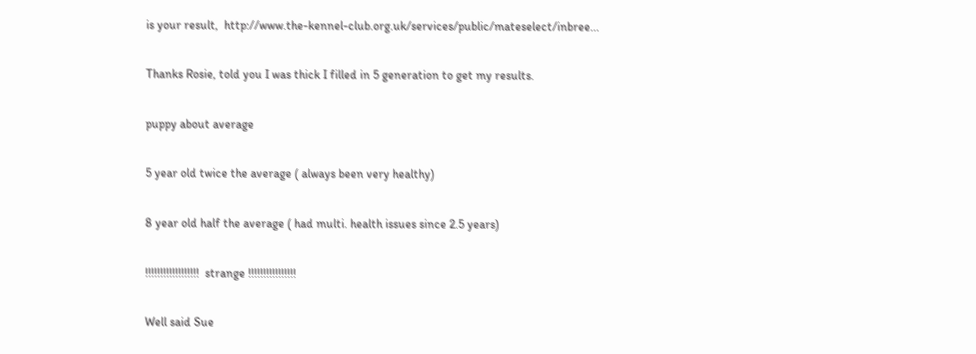is your result,  http://www.the-kennel-club.org.uk/services/public/mateselect/inbree...

Thanks Rosie, told you I was thick I filled in 5 generation to get my results.

puppy about average

5 year old twice the average ( always been very healthy)

8 year old half the average ( had multi. health issues since 2.5 years)

!!!!!!!!!!!!!!!!!!  strange !!!!!!!!!!!!!!!!

Well said Sue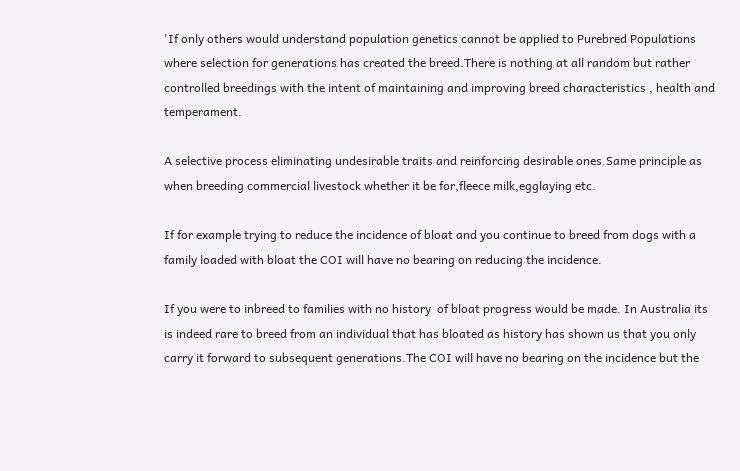'If only others would understand population genetics cannot be applied to Purebred Populations where selection for generations has created the breed.There is nothing at all random but rather controlled breedings with the intent of maintaining and improving breed characteristics , health and temperament.

A selective process eliminating undesirable traits and reinforcing desirable ones.Same principle as when breeding commercial livestock whether it be for,fleece milk,egglaying etc.

If for example trying to reduce the incidence of bloat and you continue to breed from dogs with a family loaded with bloat the COI will have no bearing on reducing the incidence.

If you were to inbreed to families with no history  of bloat progress would be made. In Australia its is indeed rare to breed from an individual that has bloated as history has shown us that you only carry it forward to subsequent generations.The COI will have no bearing on the incidence but the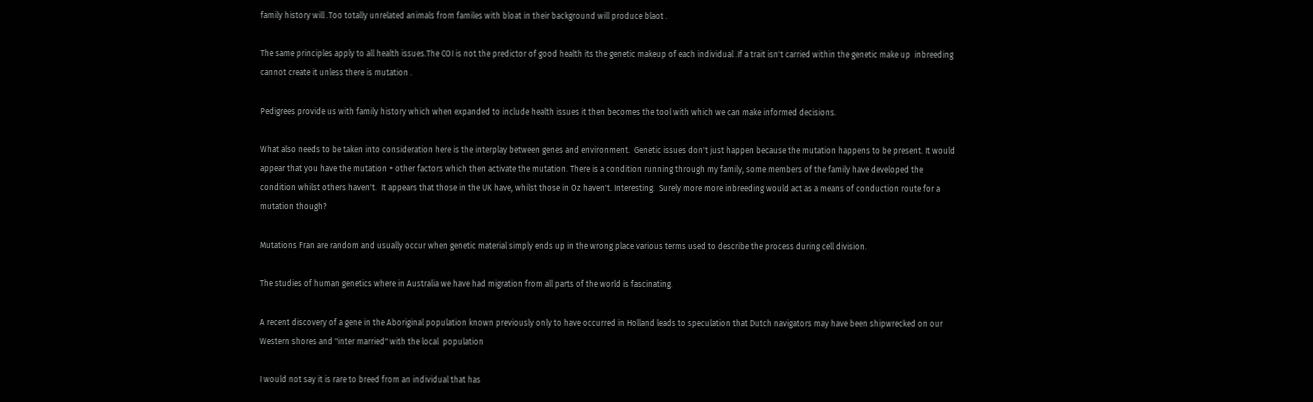family history will .Too totally unrelated animals from familes with bloat in their background will produce blaot .

The same principles apply to all health issues.The COI is not the predictor of good health its the genetic makeup of each individual .If a trait isn't carried within the genetic make up  inbreeding cannot create it unless there is mutation .

Pedigrees provide us with family history which when expanded to include health issues it then becomes the tool with which we can make informed decisions.

What also needs to be taken into consideration here is the interplay between genes and environment.  Genetic issues don't just happen because the mutation happens to be present. It would appear that you have the mutation + other factors which then activate the mutation. There is a condition running through my family, some members of the family have developed the condition whilst others haven't.  It appears that those in the UK have, whilst those in Oz haven't. Interesting.  Surely more more inbreeding would act as a means of conduction route for a mutation though?

Mutations Fran are random and usually occur when genetic material simply ends up in the wrong place various terms used to describe the process during cell division.

The studies of human genetics where in Australia we have had migration from all parts of the world is fascinating.

A recent discovery of a gene in the Aboriginal population known previously only to have occurred in Holland leads to speculation that Dutch navigators may have been shipwrecked on our Western shores and "inter married" with the local  population

I would not say it is rare to breed from an individual that has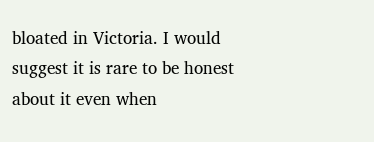bloated in Victoria. I would suggest it is rare to be honest about it even when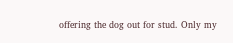offering the dog out for stud. Only my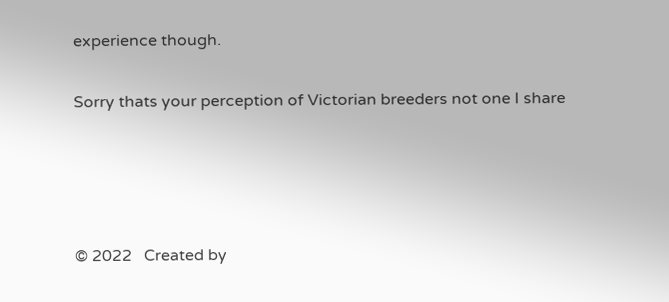experience though.

Sorry thats your perception of Victorian breeders not one I share




© 2022   Created by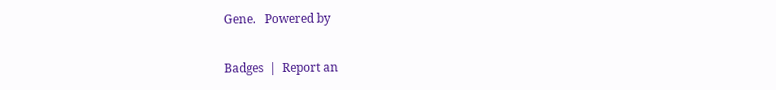Gene.   Powered by

Badges  |  Report an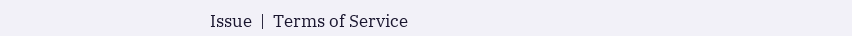Issue  |  Terms of Service